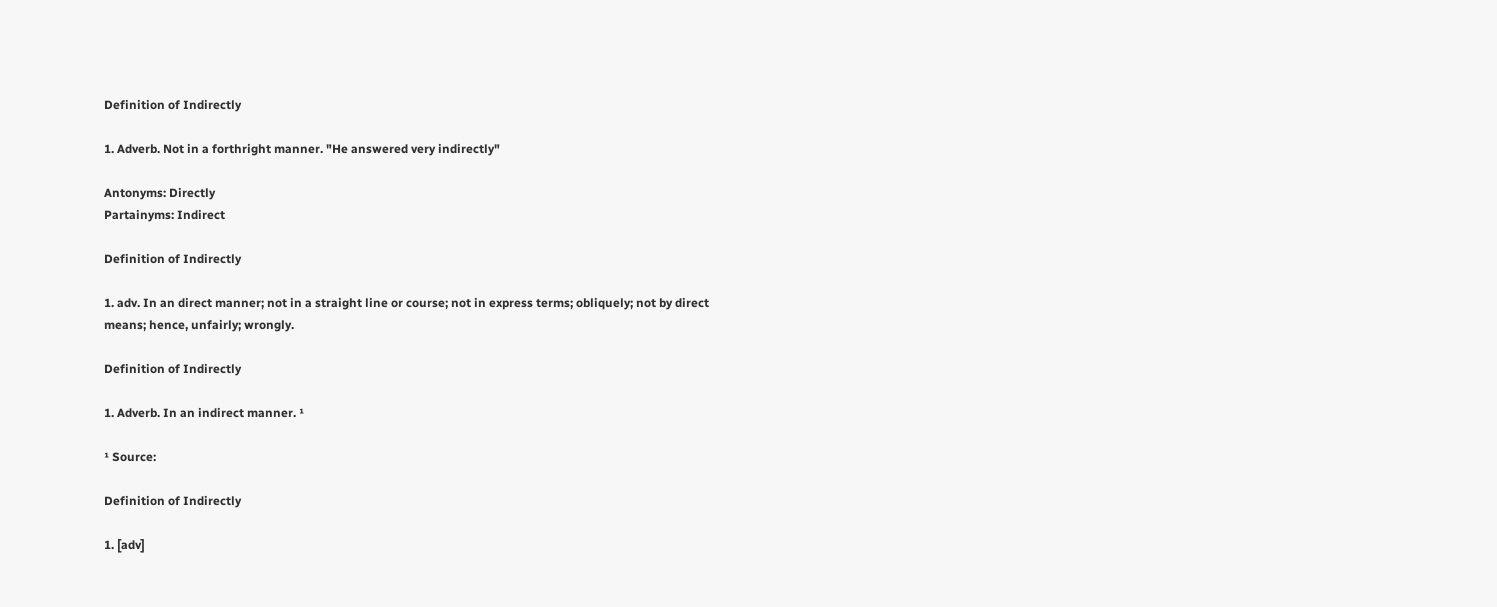Definition of Indirectly

1. Adverb. Not in a forthright manner. "He answered very indirectly"

Antonyms: Directly
Partainyms: Indirect

Definition of Indirectly

1. adv. In an direct manner; not in a straight line or course; not in express terms; obliquely; not by direct means; hence, unfairly; wrongly.

Definition of Indirectly

1. Adverb. In an indirect manner. ¹

¹ Source:

Definition of Indirectly

1. [adv]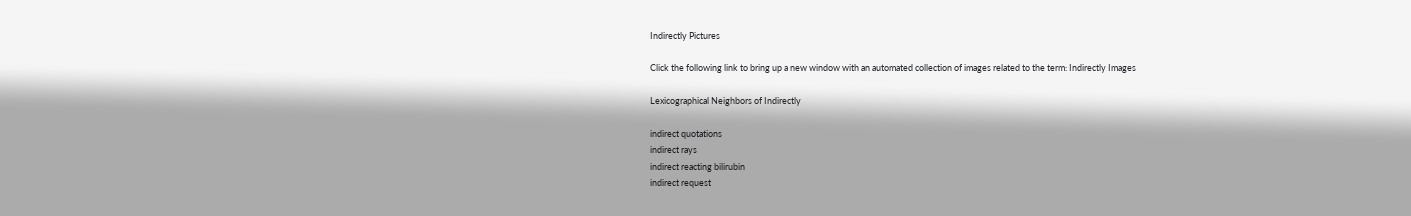Indirectly Pictures

Click the following link to bring up a new window with an automated collection of images related to the term: Indirectly Images

Lexicographical Neighbors of Indirectly

indirect quotations
indirect rays
indirect reacting bilirubin
indirect request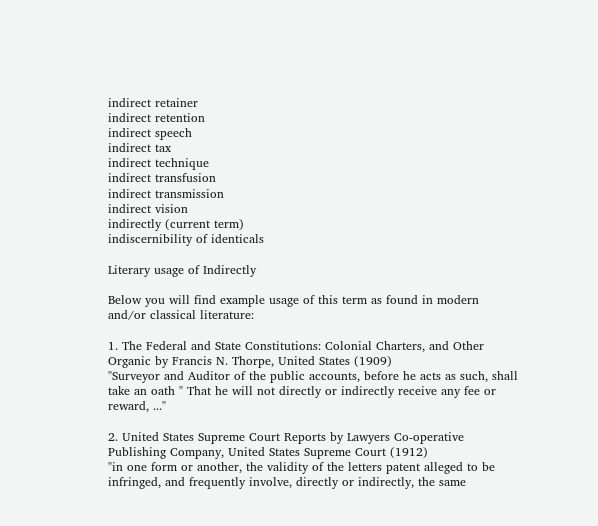indirect retainer
indirect retention
indirect speech
indirect tax
indirect technique
indirect transfusion
indirect transmission
indirect vision
indirectly (current term)
indiscernibility of identicals

Literary usage of Indirectly

Below you will find example usage of this term as found in modern and/or classical literature:

1. The Federal and State Constitutions: Colonial Charters, and Other Organic by Francis N. Thorpe, United States (1909)
"Surveyor and Auditor of the public accounts, before he acts as such, shall take an oath " That he will not directly or indirectly receive any fee or reward, ..."

2. United States Supreme Court Reports by Lawyers Co-operative Publishing Company, United States Supreme Court (1912)
"in one form or another, the validity of the letters patent alleged to be infringed, and frequently involve, directly or indirectly, the same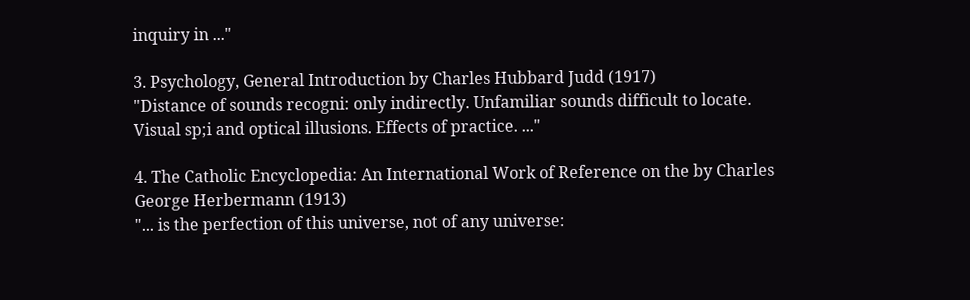inquiry in ..."

3. Psychology, General Introduction by Charles Hubbard Judd (1917)
"Distance of sounds recogni: only indirectly. Unfamiliar sounds difficult to locate. Visual sp;i and optical illusions. Effects of practice. ..."

4. The Catholic Encyclopedia: An International Work of Reference on the by Charles George Herbermann (1913)
"... is the perfection of this universe, not of any universe: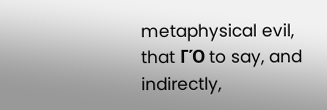metaphysical evil, that ΓΌ to say, and indirectly,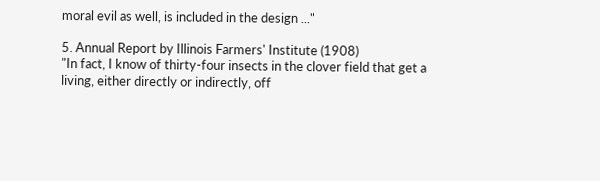moral evil as well, is included in the design ..."

5. Annual Report by Illinois Farmers' Institute (1908)
"In fact, I know of thirty-four insects in the clover field that get a living, either directly or indirectly, off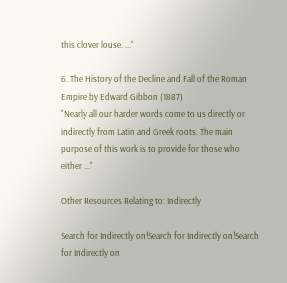this clover louse. ..."

6. The History of the Decline and Fall of the Roman Empire by Edward Gibbon (1887)
"Nearly all our harder words come to us directly or indirectly from Latin and Greek roots. The main purpose of this work is to provide for those who either ..."

Other Resources Relating to: Indirectly

Search for Indirectly on!Search for Indirectly on!Search for Indirectly on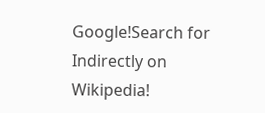Google!Search for Indirectly on Wikipedia!